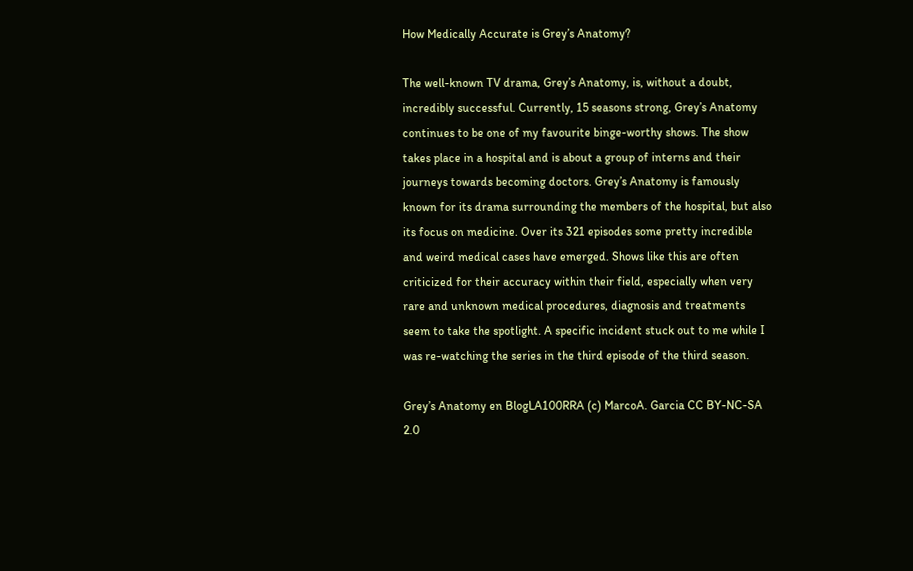How Medically Accurate is Grey’s Anatomy?

The well-known TV drama, Grey’s Anatomy, is, without a doubt, incredibly successful. Currently, 15 seasons strong, Grey’s Anatomy continues to be one of my favourite binge-worthy shows. The show takes place in a hospital and is about a group of interns and their journeys towards becoming doctors. Grey’s Anatomy is famously known for its drama surrounding the members of the hospital, but also its focus on medicine. Over its 321 episodes some pretty incredible and weird medical cases have emerged. Shows like this are often criticized for their accuracy within their field, especially when very rare and unknown medical procedures, diagnosis and treatments seem to take the spotlight. A specific incident stuck out to me while I was re-watching the series in the third episode of the third season.

Grey’s Anatomy en BlogLA100RRA (c) MarcoA. Garcia CC BY-NC-SA 2.0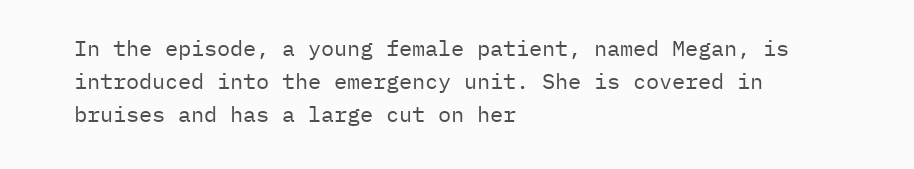In the episode, a young female patient, named Megan, is introduced into the emergency unit. She is covered in bruises and has a large cut on her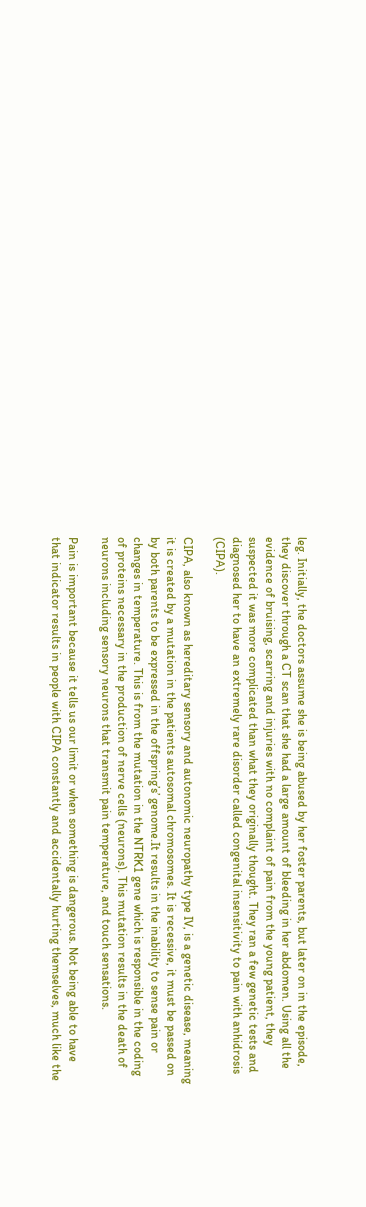leg. Initially, the doctors assume she is being abused by her foster parents, but later on in the episode, they discover through a CT scan that she had a large amount of bleeding in her abdomen. Using all the evidence of bruising, scarring and injuries with no complaint of pain from the young patient, they suspected it was more complicated than what they originally thought. They ran a few genetic tests and diagnosed her to have an extremely rare disorder called congenital insensitivity to pain with anhidrosis (CIPA).

CIPA, also known as hereditary sensory and autonomic neuropathy type IV, is a genetic disease, meaning it is created by a mutation in the patients autosomal chromosomes. It is recessive, it must be passed on by both parents to be expressed in the offspring’s’ genome.It results in the inability to sense pain or changes in temperature. This is from the mutation in the NTRK1 gene which is responsible in the coding of proteins necessary in the production of nerve cells (neurons). This mutation results in the death of neurons including sensory neurons that transmit pain temperature, and touch sensations.

Pain is important because it tells us our limit or when something is dangerous. Not being able to have that indicator results in people with CIPA constantly and accidentally hurting themselves, much like the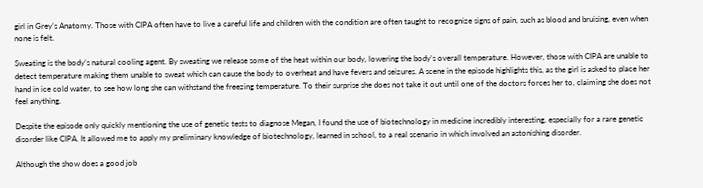girl in Grey’s Anatomy. Those with CIPA often have to live a careful life and children with the condition are often taught to recognize signs of pain, such as blood and bruising, even when none is felt.

Sweating is the body’s natural cooling agent. By sweating we release some of the heat within our body, lowering the body’s overall temperature. However, those with CIPA are unable to detect temperature making them unable to sweat which can cause the body to overheat and have fevers and seizures. A scene in the episode highlights this, as the girl is asked to place her hand in ice cold water, to see how long she can withstand the freezing temperature. To their surprise she does not take it out until one of the doctors forces her to, claiming she does not feel anything.

Despite the episode only quickly mentioning the use of genetic tests to diagnose Megan, I found the use of biotechnology in medicine incredibly interesting, especially for a rare genetic disorder like CIPA. It allowed me to apply my preliminary knowledge of biotechnology, learned in school, to a real scenario in which involved an astonishing disorder.

Although the show does a good job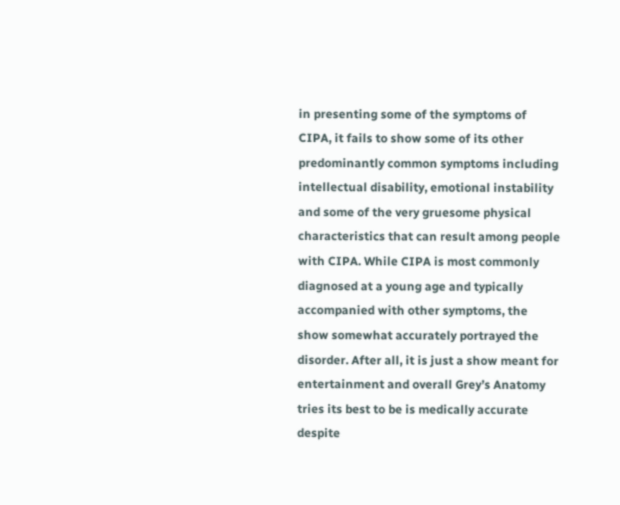in presenting some of the symptoms of CIPA, it fails to show some of its other predominantly common symptoms including intellectual disability, emotional instability and some of the very gruesome physical characteristics that can result among people with CIPA. While CIPA is most commonly diagnosed at a young age and typically accompanied with other symptoms, the show somewhat accurately portrayed the disorder. After all, it is just a show meant for entertainment and overall Grey’s Anatomy tries its best to be is medically accurate despite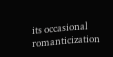its occasional romanticization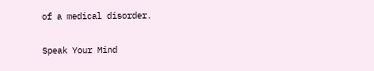of a medical disorder.

Speak Your Mind